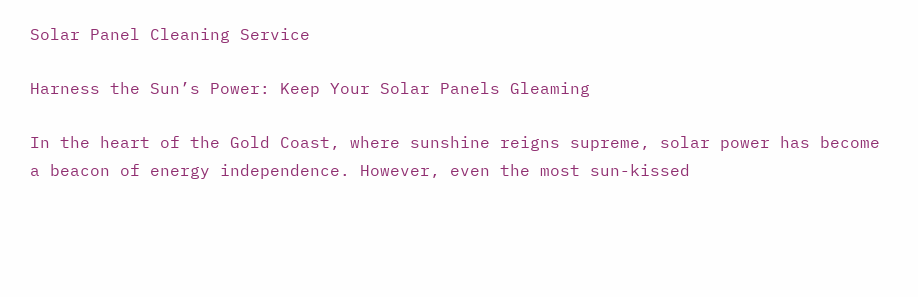Solar Panel Cleaning Service

Harness the Sun’s Power: Keep Your Solar Panels Gleaming

In the heart of the Gold Coast, where sunshine reigns supreme, solar power has become a beacon of energy independence. However, even the most sun-kissed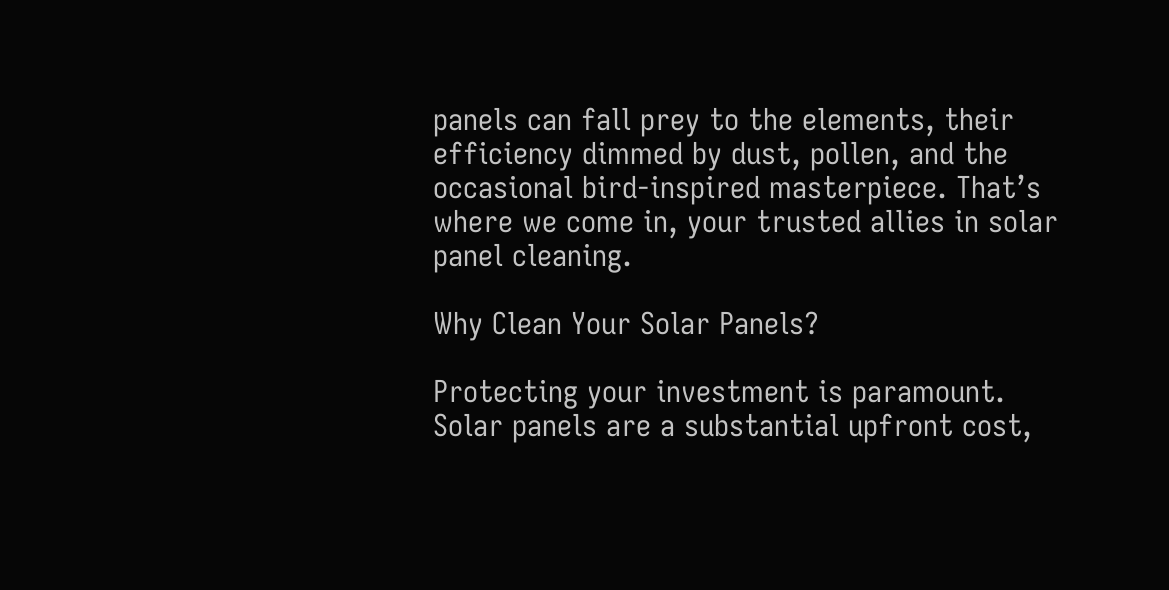panels can fall prey to the elements, their efficiency dimmed by dust, pollen, and the occasional bird-inspired masterpiece. That’s where we come in, your trusted allies in solar panel cleaning.

Why Clean Your Solar Panels?

Protecting your investment is paramount. Solar panels are a substantial upfront cost,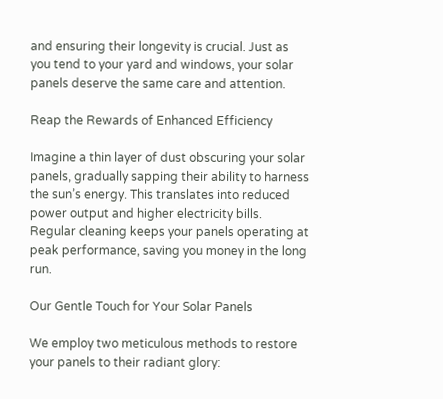and ensuring their longevity is crucial. Just as you tend to your yard and windows, your solar panels deserve the same care and attention.

Reap the Rewards of Enhanced Efficiency

Imagine a thin layer of dust obscuring your solar panels, gradually sapping their ability to harness the sun’s energy. This translates into reduced power output and higher electricity bills. Regular cleaning keeps your panels operating at peak performance, saving you money in the long run.

Our Gentle Touch for Your Solar Panels

We employ two meticulous methods to restore your panels to their radiant glory: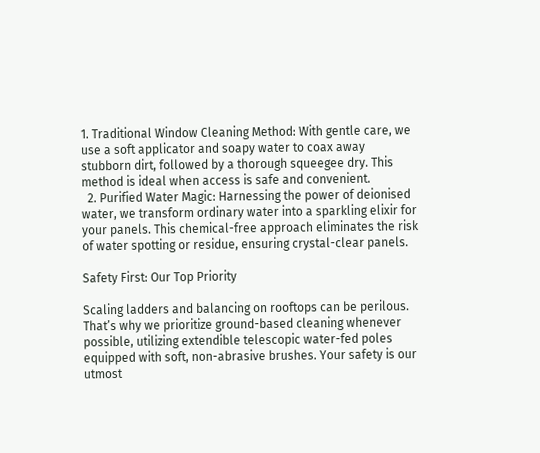1. Traditional Window Cleaning Method: With gentle care, we use a soft applicator and soapy water to coax away stubborn dirt, followed by a thorough squeegee dry. This method is ideal when access is safe and convenient.
  2. Purified Water Magic: Harnessing the power of deionised water, we transform ordinary water into a sparkling elixir for your panels. This chemical-free approach eliminates the risk of water spotting or residue, ensuring crystal-clear panels.

Safety First: Our Top Priority

Scaling ladders and balancing on rooftops can be perilous. That’s why we prioritize ground-based cleaning whenever possible, utilizing extendible telescopic water-fed poles equipped with soft, non-abrasive brushes. Your safety is our utmost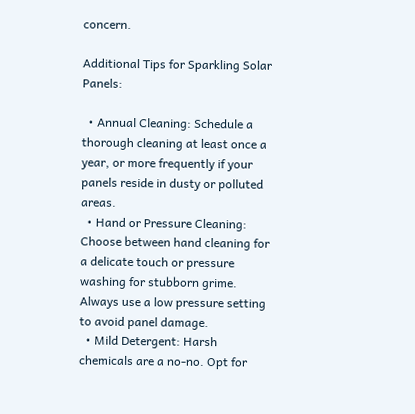concern.

Additional Tips for Sparkling Solar Panels:

  • Annual Cleaning: Schedule a thorough cleaning at least once a year, or more frequently if your panels reside in dusty or polluted areas.
  • Hand or Pressure Cleaning: Choose between hand cleaning for a delicate touch or pressure washing for stubborn grime. Always use a low pressure setting to avoid panel damage.
  • Mild Detergent: Harsh chemicals are a no-no. Opt for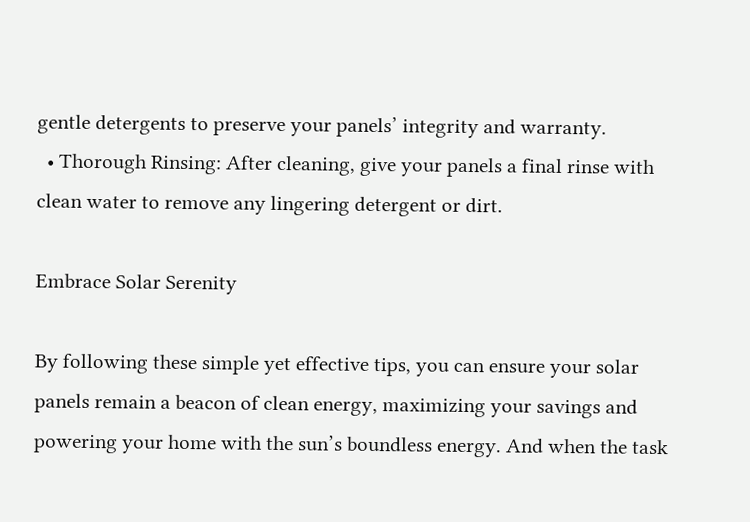gentle detergents to preserve your panels’ integrity and warranty.
  • Thorough Rinsing: After cleaning, give your panels a final rinse with clean water to remove any lingering detergent or dirt.

Embrace Solar Serenity

By following these simple yet effective tips, you can ensure your solar panels remain a beacon of clean energy, maximizing your savings and powering your home with the sun’s boundless energy. And when the task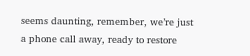seems daunting, remember, we’re just a phone call away, ready to restore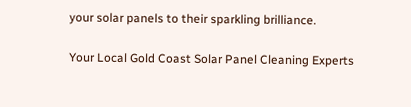your solar panels to their sparkling brilliance.

Your Local Gold Coast Solar Panel Cleaning Experts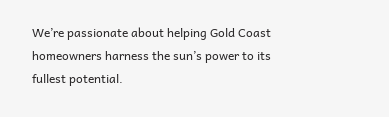We’re passionate about helping Gold Coast homeowners harness the sun’s power to its fullest potential.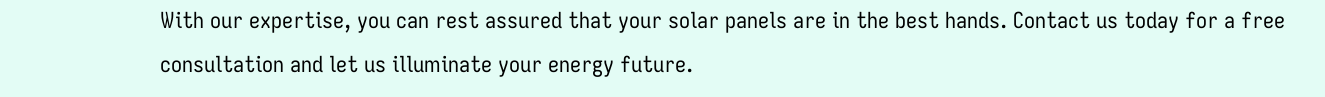With our expertise, you can rest assured that your solar panels are in the best hands. Contact us today for a free consultation and let us illuminate your energy future.